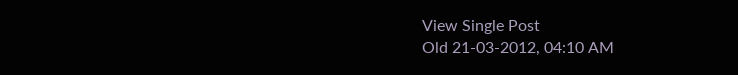View Single Post
Old 21-03-2012, 04:10 AM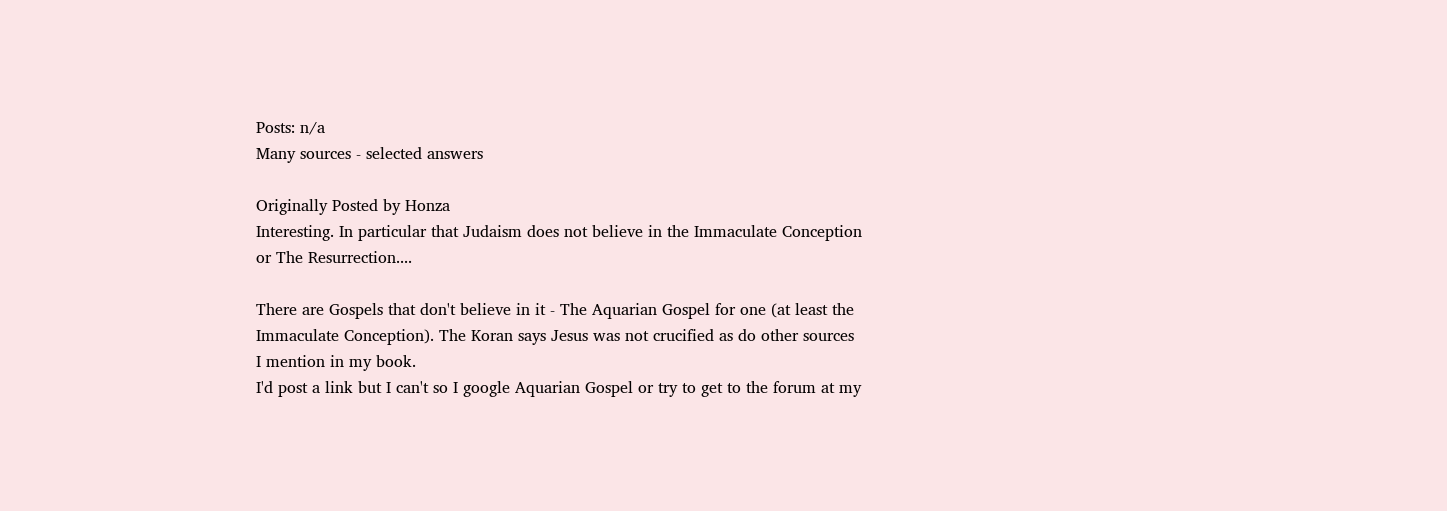Posts: n/a
Many sources - selected answers

Originally Posted by Honza
Interesting. In particular that Judaism does not believe in the Immaculate Conception or The Resurrection....

There are Gospels that don't believe in it - The Aquarian Gospel for one (at least the Immaculate Conception). The Koran says Jesus was not crucified as do other sources I mention in my book.
I'd post a link but I can't so I google Aquarian Gospel or try to get to the forum at my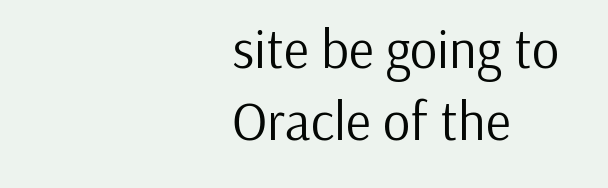site be going to Oracle of the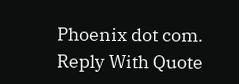Phoenix dot com.
Reply With Quote